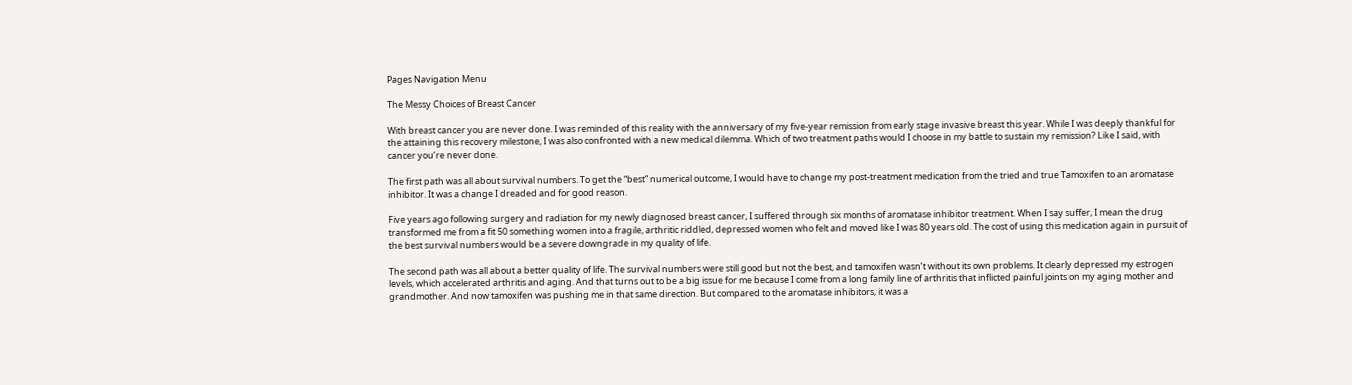Pages Navigation Menu

The Messy Choices of Breast Cancer

With breast cancer you are never done. I was reminded of this reality with the anniversary of my five-year remission from early stage invasive breast this year. While I was deeply thankful for the attaining this recovery milestone, I was also confronted with a new medical dilemma. Which of two treatment paths would I choose in my battle to sustain my remission? Like I said, with cancer you’re never done.

The first path was all about survival numbers. To get the “best” numerical outcome, I would have to change my post-treatment medication from the tried and true Tamoxifen to an aromatase inhibitor. It was a change I dreaded and for good reason.

Five years ago following surgery and radiation for my newly diagnosed breast cancer, I suffered through six months of aromatase inhibitor treatment. When I say suffer, I mean the drug transformed me from a fit 50 something women into a fragile, arthritic riddled, depressed women who felt and moved like I was 80 years old. The cost of using this medication again in pursuit of the best survival numbers would be a severe downgrade in my quality of life.

The second path was all about a better quality of life. The survival numbers were still good but not the best, and tamoxifen wasn’t without its own problems. It clearly depressed my estrogen levels, which accelerated arthritis and aging. And that turns out to be a big issue for me because I come from a long family line of arthritis that inflicted painful joints on my aging mother and grandmother. And now tamoxifen was pushing me in that same direction. But compared to the aromatase inhibitors, it was a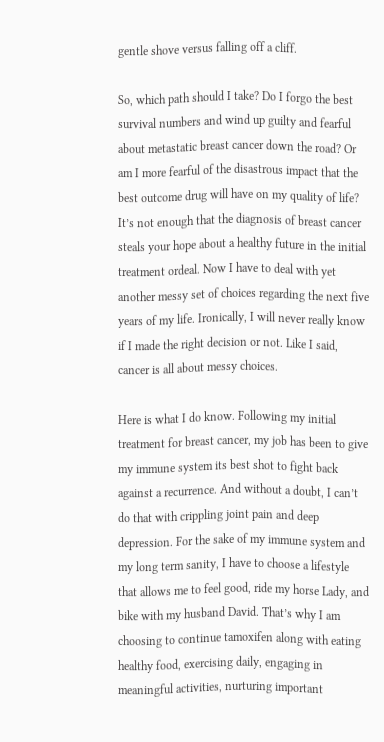gentle shove versus falling off a cliff.

So, which path should I take? Do I forgo the best survival numbers and wind up guilty and fearful about metastatic breast cancer down the road? Or am I more fearful of the disastrous impact that the best outcome drug will have on my quality of life? It’s not enough that the diagnosis of breast cancer steals your hope about a healthy future in the initial treatment ordeal. Now I have to deal with yet another messy set of choices regarding the next five years of my life. Ironically, I will never really know if I made the right decision or not. Like I said, cancer is all about messy choices.

Here is what I do know. Following my initial treatment for breast cancer, my job has been to give my immune system its best shot to fight back against a recurrence. And without a doubt, I can’t do that with crippling joint pain and deep depression. For the sake of my immune system and my long term sanity, I have to choose a lifestyle that allows me to feel good, ride my horse Lady, and bike with my husband David. That’s why I am choosing to continue tamoxifen along with eating healthy food, exercising daily, engaging in meaningful activities, nurturing important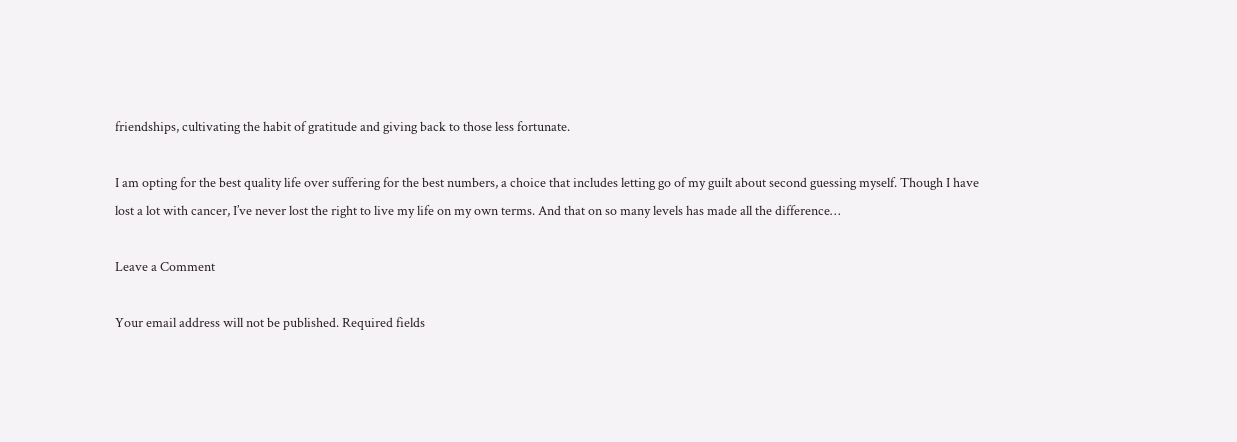friendships, cultivating the habit of gratitude and giving back to those less fortunate.

I am opting for the best quality life over suffering for the best numbers, a choice that includes letting go of my guilt about second guessing myself. Though I have lost a lot with cancer, I’ve never lost the right to live my life on my own terms. And that on so many levels has made all the difference…

Leave a Comment

Your email address will not be published. Required fields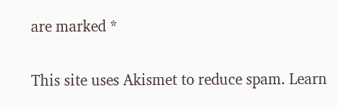are marked *

This site uses Akismet to reduce spam. Learn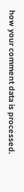how your comment data is processed.